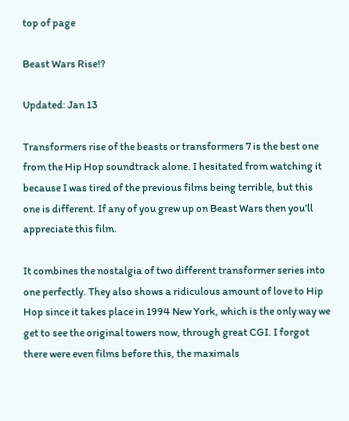top of page

Beast Wars Rise!?

Updated: Jan 13

Transformers rise of the beasts or transformers 7 is the best one from the Hip Hop soundtrack alone. I hesitated from watching it because I was tired of the previous films being terrible, but this one is different. If any of you grew up on Beast Wars then you’ll appreciate this film.

It combines the nostalgia of two different transformer series into one perfectly. They also shows a ridiculous amount of love to Hip Hop since it takes place in 1994 New York, which is the only way we get to see the original towers now, through great CGI. I forgot there were even films before this, the maximals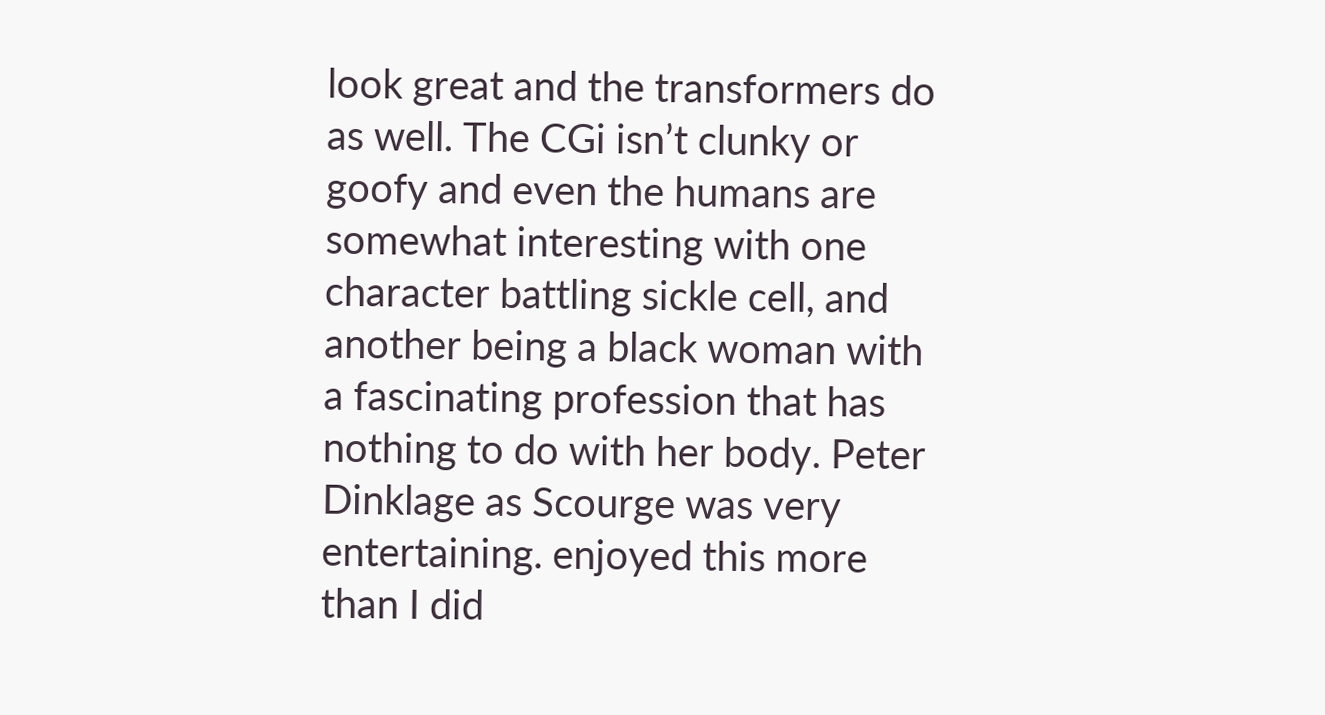look great and the transformers do as well. The CGi isn’t clunky or goofy and even the humans are somewhat interesting with one character battling sickle cell, and another being a black woman with a fascinating profession that has nothing to do with her body. Peter Dinklage as Scourge was very entertaining. enjoyed this more than I did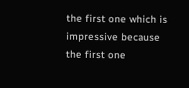the first one which is impressive because the first one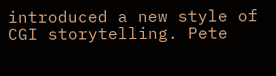introduced a new style of CGI storytelling. Pete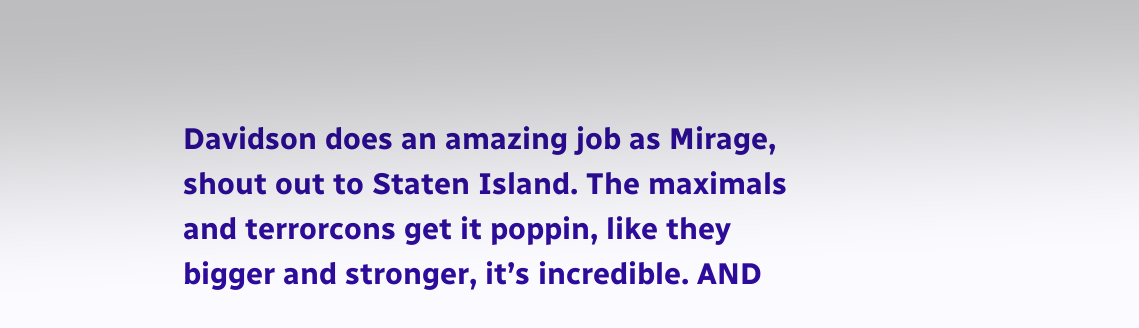Davidson does an amazing job as Mirage, shout out to Staten Island. The maximals and terrorcons get it poppin, like they bigger and stronger, it’s incredible. AND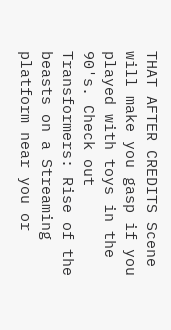THAT AFTER CREDITS Scene will make you gasp if you played with toys in the 90's. Check out Transformers: Rise of the beasts on a Streaming platform near you or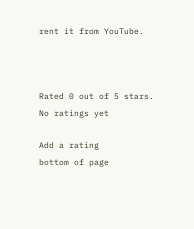rent it from YouTube.



Rated 0 out of 5 stars.
No ratings yet

Add a rating
bottom of page